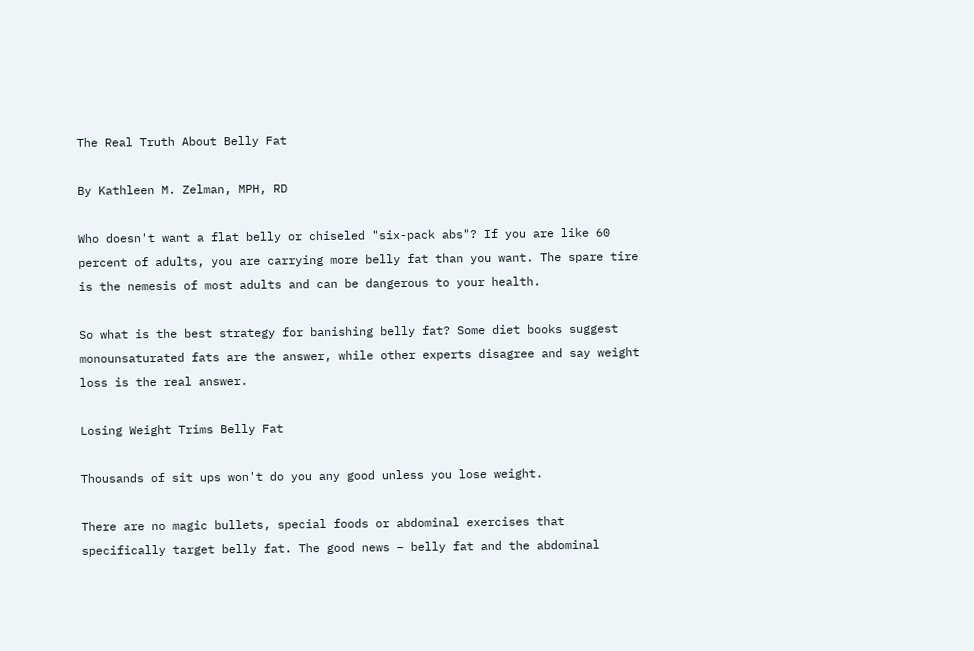The Real Truth About Belly Fat

By Kathleen M. Zelman, MPH, RD

Who doesn't want a flat belly or chiseled "six-pack abs"? If you are like 60 percent of adults, you are carrying more belly fat than you want. The spare tire is the nemesis of most adults and can be dangerous to your health.

So what is the best strategy for banishing belly fat? Some diet books suggest monounsaturated fats are the answer, while other experts disagree and say weight loss is the real answer.

Losing Weight Trims Belly Fat

Thousands of sit ups won't do you any good unless you lose weight.

There are no magic bullets, special foods or abdominal exercises that specifically target belly fat. The good news – belly fat and the abdominal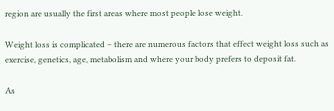region are usually the first areas where most people lose weight.

Weight loss is complicated – there are numerous factors that effect weight loss such as exercise, genetics, age, metabolism and where your body prefers to deposit fat.

As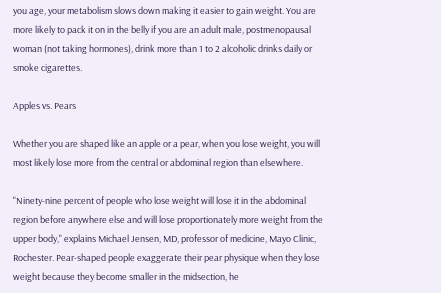you age, your metabolism slows down making it easier to gain weight. You are more likely to pack it on in the belly if you are an adult male, postmenopausal woman (not taking hormones), drink more than 1 to 2 alcoholic drinks daily or smoke cigarettes.

Apples vs. Pears

Whether you are shaped like an apple or a pear, when you lose weight, you will most likely lose more from the central or abdominal region than elsewhere.

"Ninety-nine percent of people who lose weight will lose it in the abdominal region before anywhere else and will lose proportionately more weight from the upper body," explains Michael Jensen, MD, professor of medicine, Mayo Clinic, Rochester. Pear-shaped people exaggerate their pear physique when they lose weight because they become smaller in the midsection, he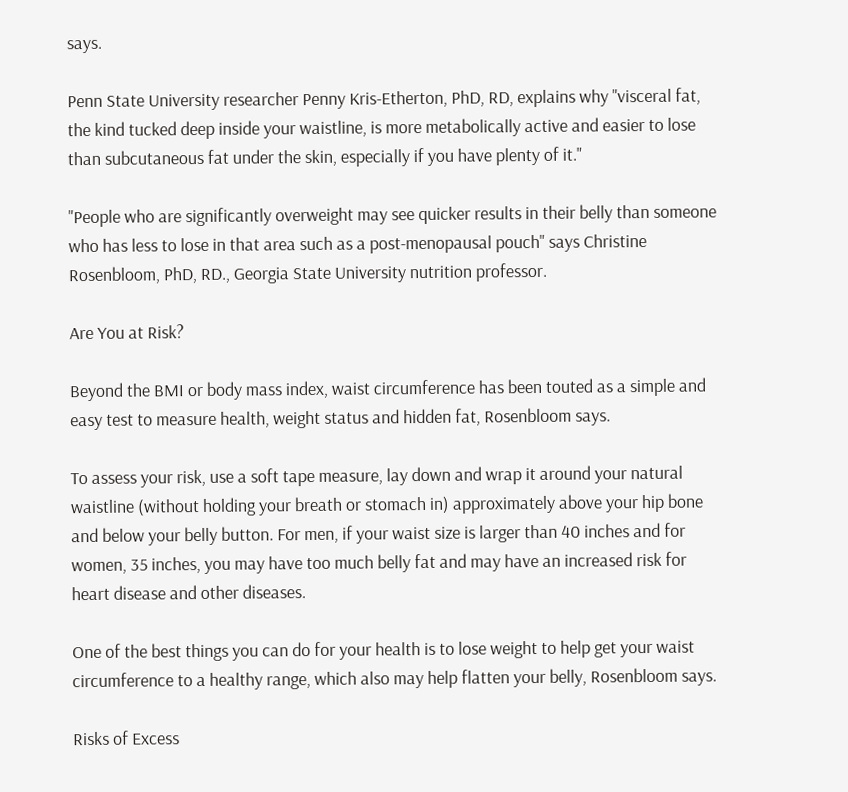says.

Penn State University researcher Penny Kris-Etherton, PhD, RD, explains why "visceral fat, the kind tucked deep inside your waistline, is more metabolically active and easier to lose than subcutaneous fat under the skin, especially if you have plenty of it."

"People who are significantly overweight may see quicker results in their belly than someone who has less to lose in that area such as a post-menopausal pouch" says Christine Rosenbloom, PhD, RD., Georgia State University nutrition professor.

Are You at Risk?

Beyond the BMI or body mass index, waist circumference has been touted as a simple and easy test to measure health, weight status and hidden fat, Rosenbloom says.

To assess your risk, use a soft tape measure, lay down and wrap it around your natural waistline (without holding your breath or stomach in) approximately above your hip bone and below your belly button. For men, if your waist size is larger than 40 inches and for women, 35 inches, you may have too much belly fat and may have an increased risk for heart disease and other diseases.

One of the best things you can do for your health is to lose weight to help get your waist circumference to a healthy range, which also may help flatten your belly, Rosenbloom says.

Risks of Excess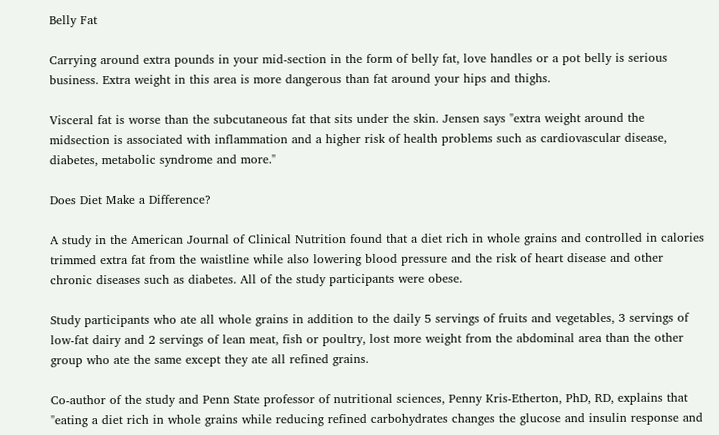Belly Fat

Carrying around extra pounds in your mid-section in the form of belly fat, love handles or a pot belly is serious business. Extra weight in this area is more dangerous than fat around your hips and thighs.

Visceral fat is worse than the subcutaneous fat that sits under the skin. Jensen says "extra weight around the midsection is associated with inflammation and a higher risk of health problems such as cardiovascular disease, diabetes, metabolic syndrome and more."

Does Diet Make a Difference?

A study in the American Journal of Clinical Nutrition found that a diet rich in whole grains and controlled in calories trimmed extra fat from the waistline while also lowering blood pressure and the risk of heart disease and other chronic diseases such as diabetes. All of the study participants were obese.

Study participants who ate all whole grains in addition to the daily 5 servings of fruits and vegetables, 3 servings of low-fat dairy and 2 servings of lean meat, fish or poultry, lost more weight from the abdominal area than the other group who ate the same except they ate all refined grains.

Co-author of the study and Penn State professor of nutritional sciences, Penny Kris-Etherton, PhD, RD, explains that "eating a diet rich in whole grains while reducing refined carbohydrates changes the glucose and insulin response and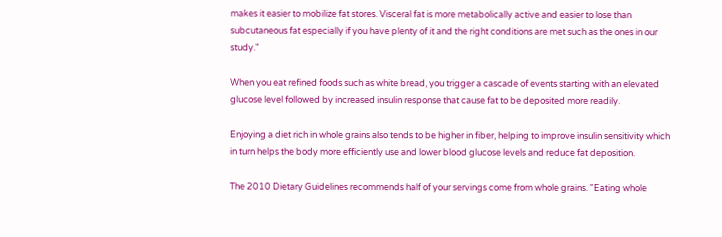makes it easier to mobilize fat stores. Visceral fat is more metabolically active and easier to lose than subcutaneous fat especially if you have plenty of it and the right conditions are met such as the ones in our study."

When you eat refined foods such as white bread, you trigger a cascade of events starting with an elevated glucose level followed by increased insulin response that cause fat to be deposited more readily.

Enjoying a diet rich in whole grains also tends to be higher in fiber, helping to improve insulin sensitivity which in turn helps the body more efficiently use and lower blood glucose levels and reduce fat deposition.

The 2010 Dietary Guidelines recommends half of your servings come from whole grains. "Eating whole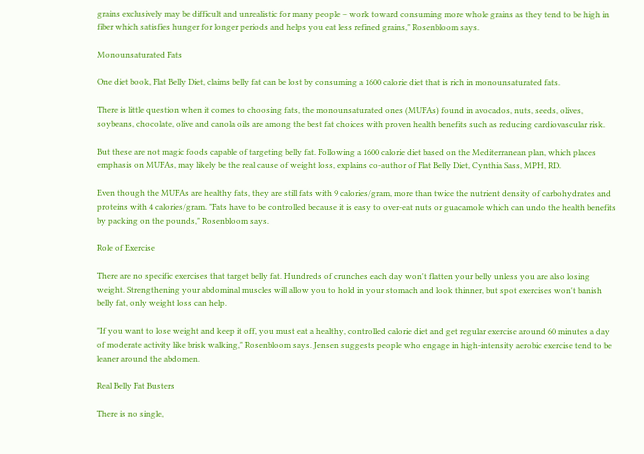grains exclusively may be difficult and unrealistic for many people – work toward consuming more whole grains as they tend to be high in fiber which satisfies hunger for longer periods and helps you eat less refined grains," Rosenbloom says.

Monounsaturated Fats

One diet book, Flat Belly Diet, claims belly fat can be lost by consuming a 1600 calorie diet that is rich in monounsaturated fats.

There is little question when it comes to choosing fats, the monounsaturated ones (MUFAs) found in avocados, nuts, seeds, olives, soybeans, chocolate, olive and canola oils are among the best fat choices with proven health benefits such as reducing cardiovascular risk.

But these are not magic foods capable of targeting belly fat. Following a 1600 calorie diet based on the Mediterranean plan, which places emphasis on MUFAs, may likely be the real cause of weight loss, explains co-author of Flat Belly Diet, Cynthia Sass, MPH, RD.

Even though the MUFAs are healthy fats, they are still fats with 9 calories/gram, more than twice the nutrient density of carbohydrates and proteins with 4 calories/gram. "Fats have to be controlled because it is easy to over-eat nuts or guacamole which can undo the health benefits by packing on the pounds," Rosenbloom says.

Role of Exercise

There are no specific exercises that target belly fat. Hundreds of crunches each day won't flatten your belly unless you are also losing weight. Strengthening your abdominal muscles will allow you to hold in your stomach and look thinner, but spot exercises won't banish belly fat, only weight loss can help.

"If you want to lose weight and keep it off, you must eat a healthy, controlled calorie diet and get regular exercise around 60 minutes a day of moderate activity like brisk walking," Rosenbloom says. Jensen suggests people who engage in high-intensity aerobic exercise tend to be leaner around the abdomen.

Real Belly Fat Busters

There is no single,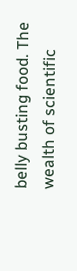belly busting food. The wealth of scientific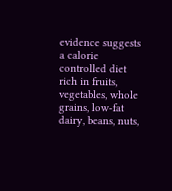evidence suggests a calorie controlled diet rich in fruits, vegetables, whole grains, low-fat dairy, beans, nuts,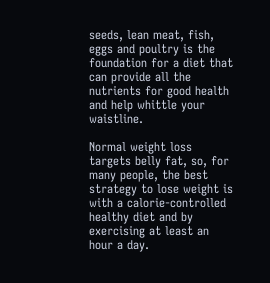seeds, lean meat, fish, eggs and poultry is the foundation for a diet that can provide all the nutrients for good health and help whittle your waistline.

Normal weight loss targets belly fat, so, for many people, the best strategy to lose weight is with a calorie-controlled healthy diet and by exercising at least an hour a day.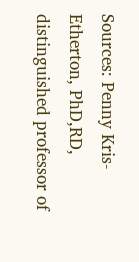Sources: Penny Kris-Etherton, PhD,RD, distinguished professor of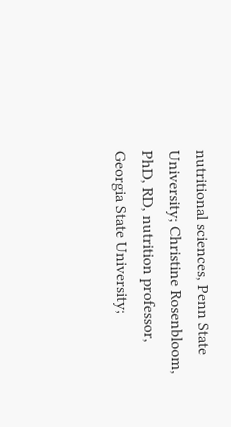nutritional sciences, Penn State University; Christine Rosenbloom, PhD, RD, nutrition professor, Georgia State University;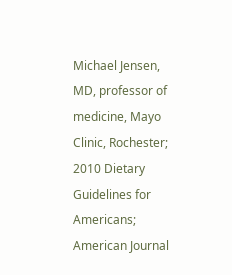Michael Jensen, MD, professor of medicine, Mayo Clinic, Rochester; 2010 Dietary Guidelines for Americans; American Journal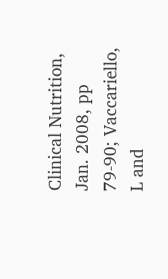Clinical Nutrition, Jan. 2008, pp 79-90; Vaccariello, L and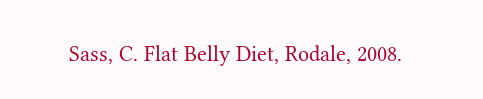Sass, C. Flat Belly Diet, Rodale, 2008.